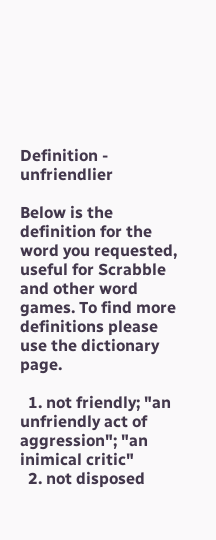Definition - unfriendlier

Below is the definition for the word you requested, useful for Scrabble and other word games. To find more definitions please use the dictionary page.

  1. not friendly; "an unfriendly act of aggression"; "an inimical critic"
  2. not disposed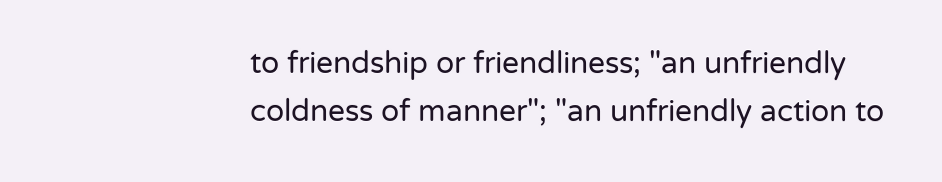to friendship or friendliness; "an unfriendly coldness of manner"; "an unfriendly action to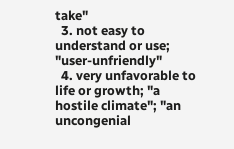take"
  3. not easy to understand or use; "user-unfriendly"
  4. very unfavorable to life or growth; "a hostile climate"; "an uncongenial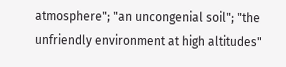atmosphere"; "an uncongenial soil"; "the unfriendly environment at high altitudes"